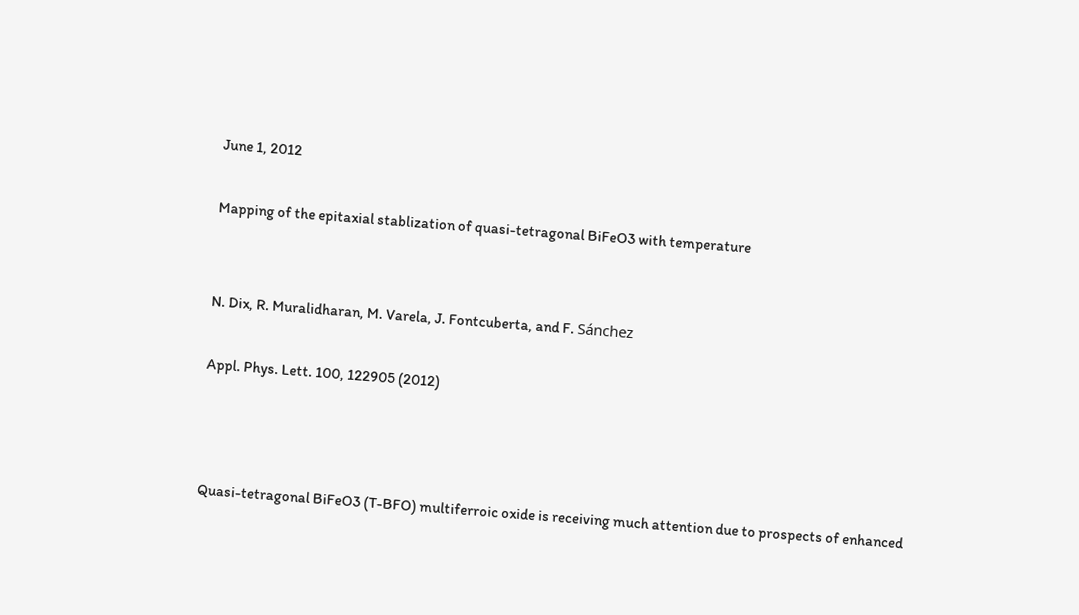June 1, 2012

Mapping of the epitaxial stablization of quasi-tetragonal BiFeO3 with temperature


N. Dix, R. Muralidharan, M. Varela, J. Fontcuberta, and F. Sánchez

Appl. Phys. Lett. 100, 122905 (2012)



Quasi-tetragonal BiFeO3 (T-BFO) multiferroic oxide is receiving much attention due to prospects of enhanced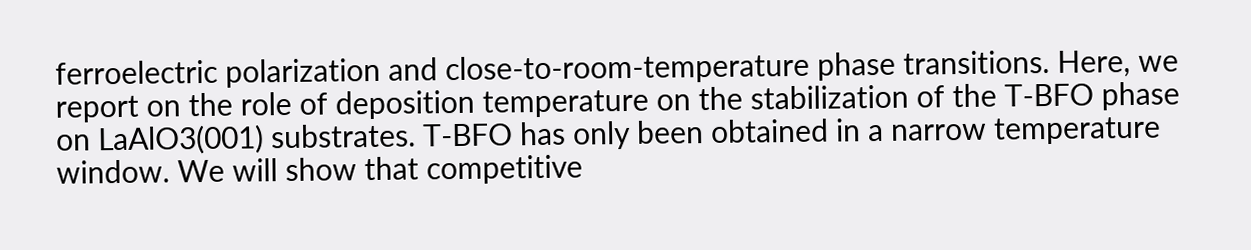ferroelectric polarization and close-to-room-temperature phase transitions. Here, we report on the role of deposition temperature on the stabilization of the T-BFO phase on LaAlO3(001) substrates. T-BFO has only been obtained in a narrow temperature window. We will show that competitive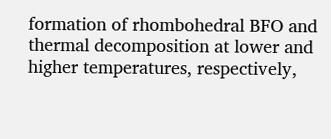formation of rhombohedral BFO and thermal decomposition at lower and higher temperatures, respectively,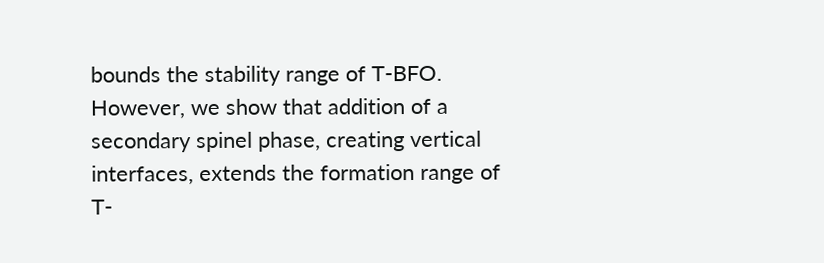bounds the stability range of T-BFO. However, we show that addition of a secondary spinel phase, creating vertical interfaces, extends the formation range of T-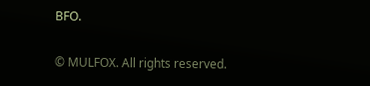BFO.

© MULFOX. All rights reserved.